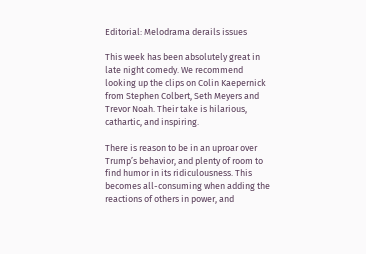Editorial: Melodrama derails issues

This week has been absolutely great in late night comedy. We recommend looking up the clips on Colin Kaepernick from Stephen Colbert, Seth Meyers and Trevor Noah. Their take is hilarious, cathartic, and inspiring.

There is reason to be in an uproar over Trump’s behavior, and plenty of room to find humor in its ridiculousness. This becomes all-consuming when adding the reactions of others in power, and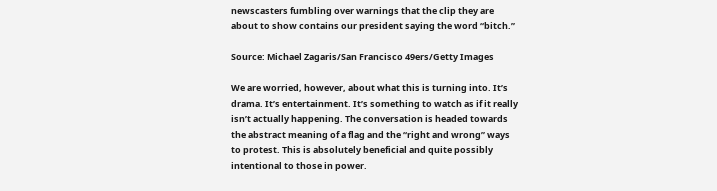newscasters fumbling over warnings that the clip they are about to show contains our president saying the word “bitch.”

Source: Michael Zagaris/San Francisco 49ers/Getty Images

We are worried, however, about what this is turning into. It’s drama. It’s entertainment. It’s something to watch as if it really isn’t actually happening. The conversation is headed towards the abstract meaning of a flag and the “right and wrong” ways to protest. This is absolutely beneficial and quite possibly intentional to those in power.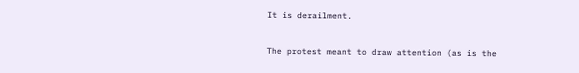It is derailment.

The protest meant to draw attention (as is the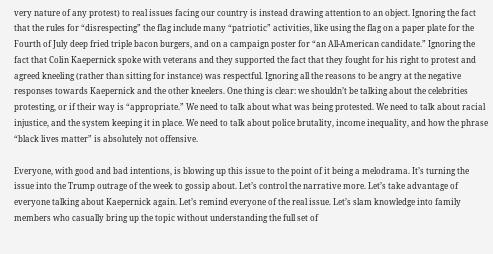very nature of any protest) to real issues facing our country is instead drawing attention to an object. Ignoring the fact that the rules for “disrespecting” the flag include many “patriotic” activities, like using the flag on a paper plate for the Fourth of July deep fried triple bacon burgers, and on a campaign poster for “an All-American candidate.” Ignoring the fact that Colin Kaepernick spoke with veterans and they supported the fact that they fought for his right to protest and agreed kneeling (rather than sitting for instance) was respectful. Ignoring all the reasons to be angry at the negative responses towards Kaepernick and the other kneelers. One thing is clear: we shouldn’t be talking about the celebrities protesting, or if their way is “appropriate.” We need to talk about what was being protested. We need to talk about racial injustice, and the system keeping it in place. We need to talk about police brutality, income inequality, and how the phrase “black lives matter” is absolutely not offensive.

Everyone, with good and bad intentions, is blowing up this issue to the point of it being a melodrama. It’s turning the issue into the Trump outrage of the week to gossip about. Let’s control the narrative more. Let’s take advantage of everyone talking about Kaepernick again. Let’s remind everyone of the real issue. Let’s slam knowledge into family members who casually bring up the topic without understanding the full set of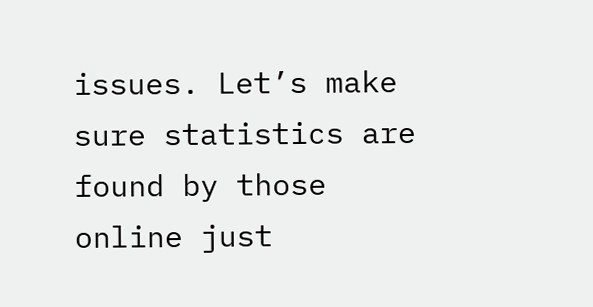issues. Let’s make sure statistics are found by those online just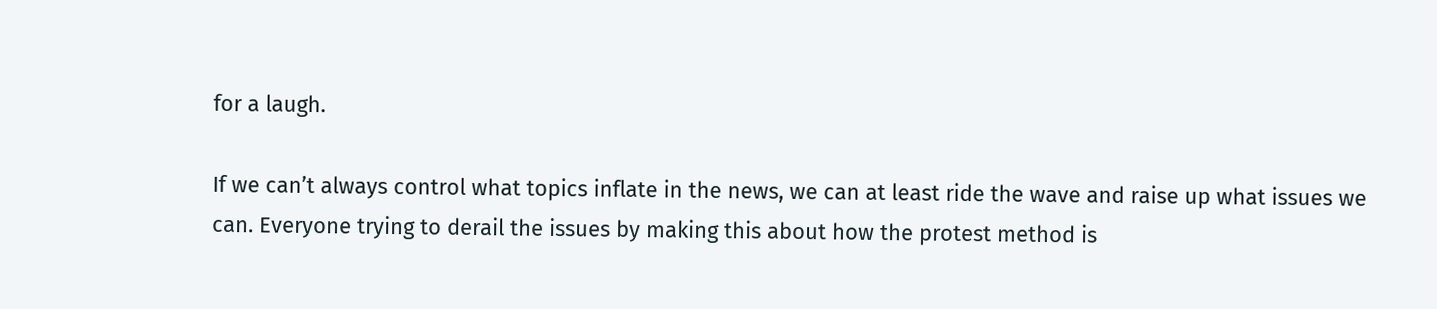for a laugh.

If we can’t always control what topics inflate in the news, we can at least ride the wave and raise up what issues we can. Everyone trying to derail the issues by making this about how the protest method is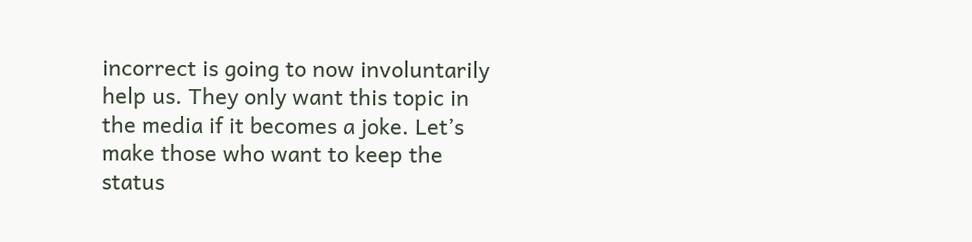incorrect is going to now involuntarily help us. They only want this topic in the media if it becomes a joke. Let’s make those who want to keep the status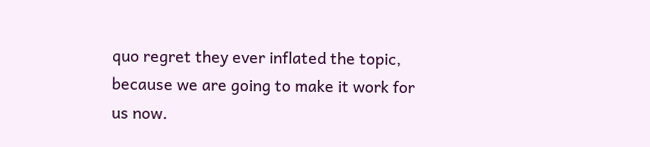quo regret they ever inflated the topic, because we are going to make it work for us now.